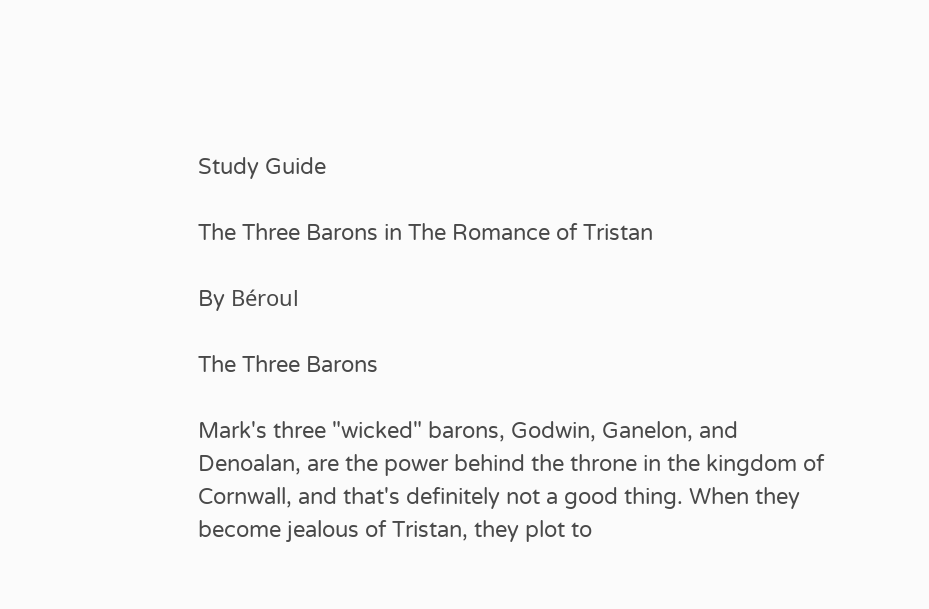Study Guide

The Three Barons in The Romance of Tristan

By Béroul

The Three Barons

Mark's three "wicked" barons, Godwin, Ganelon, and Denoalan, are the power behind the throne in the kingdom of Cornwall, and that's definitely not a good thing. When they become jealous of Tristan, they plot to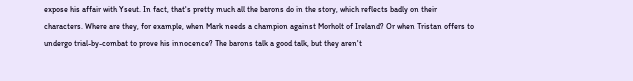expose his affair with Yseut. In fact, that's pretty much all the barons do in the story, which reflects badly on their characters. Where are they, for example, when Mark needs a champion against Morholt of Ireland? Or when Tristan offers to undergo trial-by-combat to prove his innocence? The barons talk a good talk, but they aren't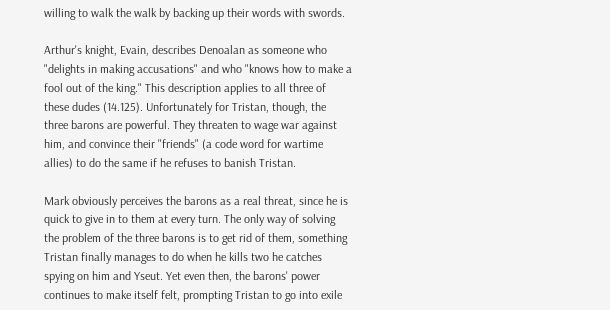willing to walk the walk by backing up their words with swords.

Arthur's knight, Evain, describes Denoalan as someone who "delights in making accusations" and who "knows how to make a fool out of the king." This description applies to all three of these dudes (14.125). Unfortunately for Tristan, though, the three barons are powerful. They threaten to wage war against him, and convince their "friends" (a code word for wartime allies) to do the same if he refuses to banish Tristan.

Mark obviously perceives the barons as a real threat, since he is quick to give in to them at every turn. The only way of solving the problem of the three barons is to get rid of them, something Tristan finally manages to do when he kills two he catches spying on him and Yseut. Yet even then, the barons' power continues to make itself felt, prompting Tristan to go into exile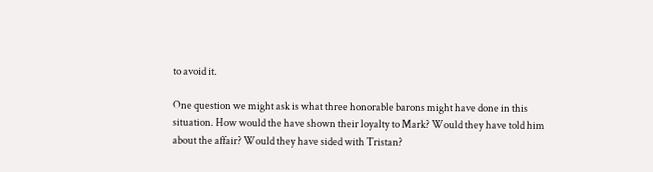to avoid it.

One question we might ask is what three honorable barons might have done in this situation. How would the have shown their loyalty to Mark? Would they have told him about the affair? Would they have sided with Tristan?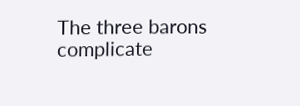The three barons complicate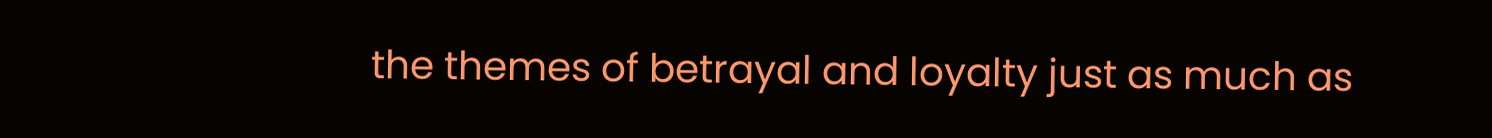the themes of betrayal and loyalty just as much as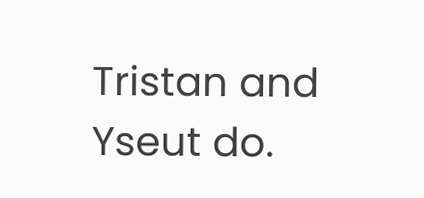Tristan and Yseut do.